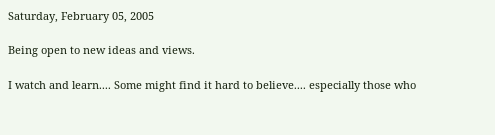Saturday, February 05, 2005

Being open to new ideas and views.

I watch and learn.... Some might find it hard to believe.... especially those who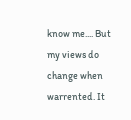know me.... But my views do change when warrented. It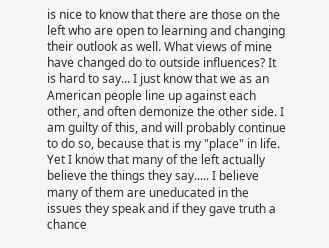is nice to know that there are those on the left who are open to learning and changing their outlook as well. What views of mine have changed do to outside influences? It is hard to say... I just know that we as an American people line up against each other, and often demonize the other side. I am guilty of this, and will probably continue to do so, because that is my "place" in life. Yet I know that many of the left actually believe the things they say..... I believe many of them are uneducated in the issues they speak and if they gave truth a chance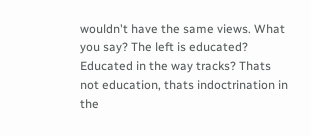wouldn't have the same views. What you say? The left is educated? Educated in the way tracks? Thats not education, thats indoctrination in the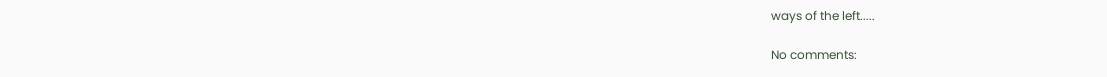ways of the left.....

No comments: